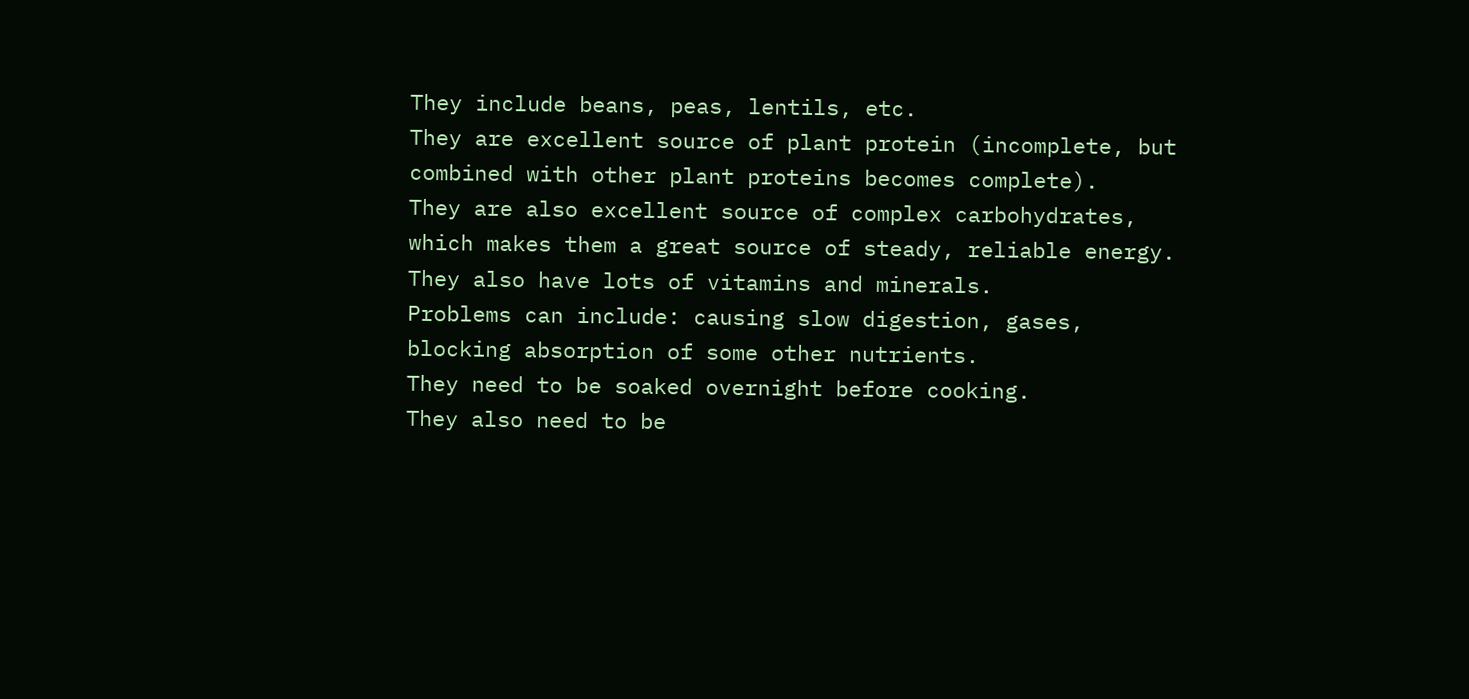They include beans, peas, lentils, etc.
They are excellent source of plant protein (incomplete, but combined with other plant proteins becomes complete).
They are also excellent source of complex carbohydrates, which makes them a great source of steady, reliable energy.
They also have lots of vitamins and minerals.
Problems can include: causing slow digestion, gases, blocking absorption of some other nutrients.
They need to be soaked overnight before cooking.
They also need to be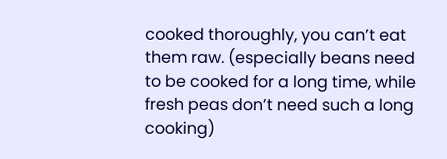cooked thoroughly, you can’t eat them raw. (especially beans need to be cooked for a long time, while fresh peas don’t need such a long cooking)